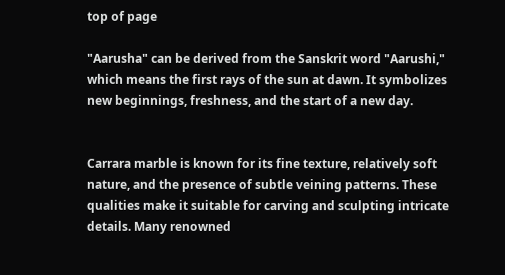top of page

"Aarusha" can be derived from the Sanskrit word "Aarushi," which means the first rays of the sun at dawn. It symbolizes new beginnings, freshness, and the start of a new day.


Carrara marble is known for its fine texture, relatively soft nature, and the presence of subtle veining patterns. These qualities make it suitable for carving and sculpting intricate details. Many renowned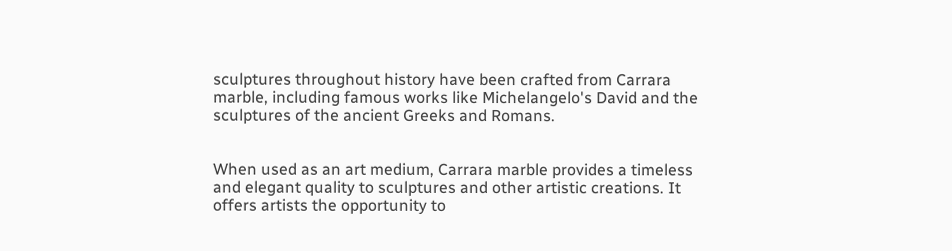sculptures throughout history have been crafted from Carrara marble, including famous works like Michelangelo's David and the sculptures of the ancient Greeks and Romans.


When used as an art medium, Carrara marble provides a timeless and elegant quality to sculptures and other artistic creations. It offers artists the opportunity to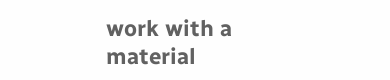work with a material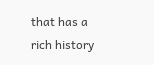that has a rich history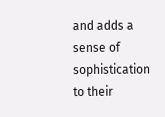and adds a sense of sophistication to their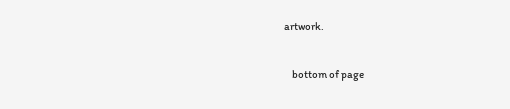artwork.


    bottom of page